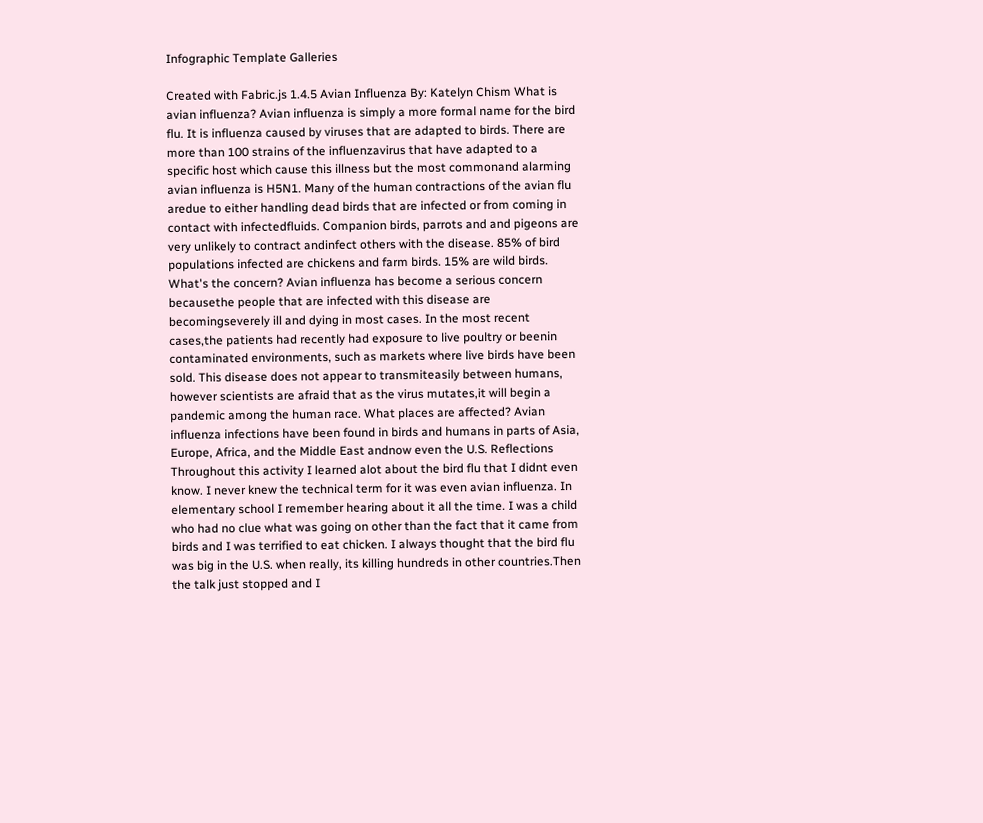Infographic Template Galleries

Created with Fabric.js 1.4.5 Avian Influenza By: Katelyn Chism What is avian influenza? Avian influenza is simply a more formal name for the bird flu. It is influenza caused by viruses that are adapted to birds. There are more than 100 strains of the influenzavirus that have adapted to a specific host which cause this illness but the most commonand alarming avian influenza is H5N1. Many of the human contractions of the avian flu aredue to either handling dead birds that are infected or from coming in contact with infectedfluids. Companion birds, parrots and and pigeons are very unlikely to contract andinfect others with the disease. 85% of bird populations infected are chickens and farm birds. 15% are wild birds. What's the concern? Avian influenza has become a serious concern becausethe people that are infected with this disease are becomingseverely ill and dying in most cases. In the most recent cases,the patients had recently had exposure to live poultry or beenin contaminated environments, such as markets where live birds have been sold. This disease does not appear to transmiteasily between humans, however scientists are afraid that as the virus mutates,it will begin a pandemic among the human race. What places are affected? Avian influenza infections have been found in birds and humans in parts of Asia, Europe, Africa, and the Middle East andnow even the U.S. Reflections Throughout this activity I learned alot about the bird flu that I didnt even know. I never knew the technical term for it was even avian influenza. In elementary school I remember hearing about it all the time. I was a child who had no clue what was going on other than the fact that it came from birds and I was terrified to eat chicken. I always thought that the bird flu was big in the U.S. when really, its killing hundreds in other countries.Then the talk just stopped and I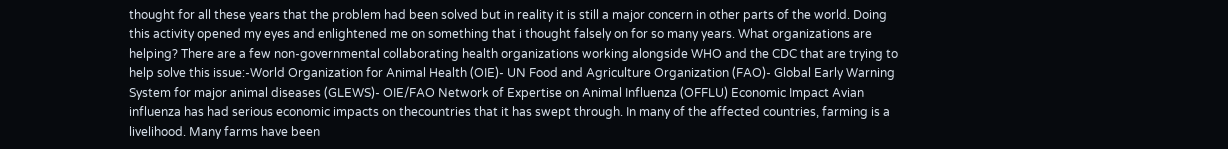thought for all these years that the problem had been solved but in reality it is still a major concern in other parts of the world. Doing this activity opened my eyes and enlightened me on something that i thought falsely on for so many years. What organizations are helping? There are a few non-governmental collaborating health organizations working alongside WHO and the CDC that are trying to help solve this issue:-World Organization for Animal Health (OIE)- UN Food and Agriculture Organization (FAO)- Global Early Warning System for major animal diseases (GLEWS)- OIE/FAO Network of Expertise on Animal Influenza (OFFLU) Economic Impact Avian influenza has had serious economic impacts on thecountries that it has swept through. In many of the affected countries, farming is a livelihood. Many farms have been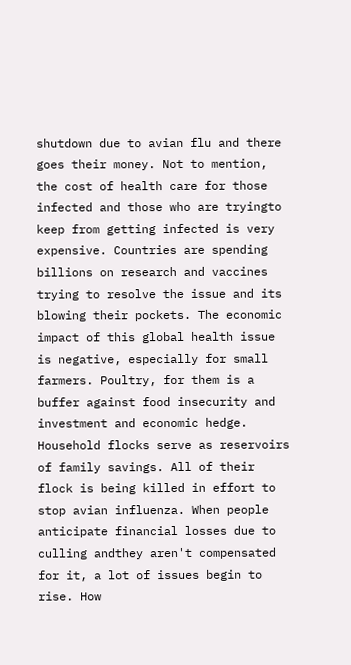shutdown due to avian flu and there goes their money. Not to mention, the cost of health care for those infected and those who are tryingto keep from getting infected is very expensive. Countries are spending billions on research and vaccines trying to resolve the issue and its blowing their pockets. The economic impact of this global health issue is negative, especially for small farmers. Poultry, for them is a buffer against food insecurity and investment and economic hedge. Household flocks serve as reservoirs of family savings. All of their flock is being killed in effort to stop avian influenza. When people anticipate financial losses due to culling andthey aren't compensated for it, a lot of issues begin to rise. How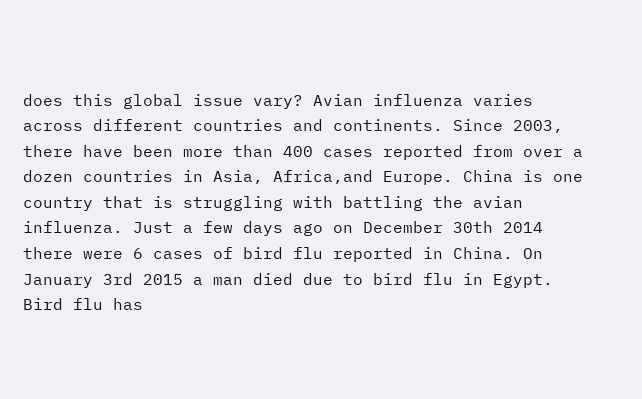does this global issue vary? Avian influenza varies across different countries and continents. Since 2003, there have been more than 400 cases reported from over a dozen countries in Asia, Africa,and Europe. China is one country that is struggling with battling the avian influenza. Just a few days ago on December 30th 2014 there were 6 cases of bird flu reported in China. On January 3rd 2015 a man died due to bird flu in Egypt. Bird flu has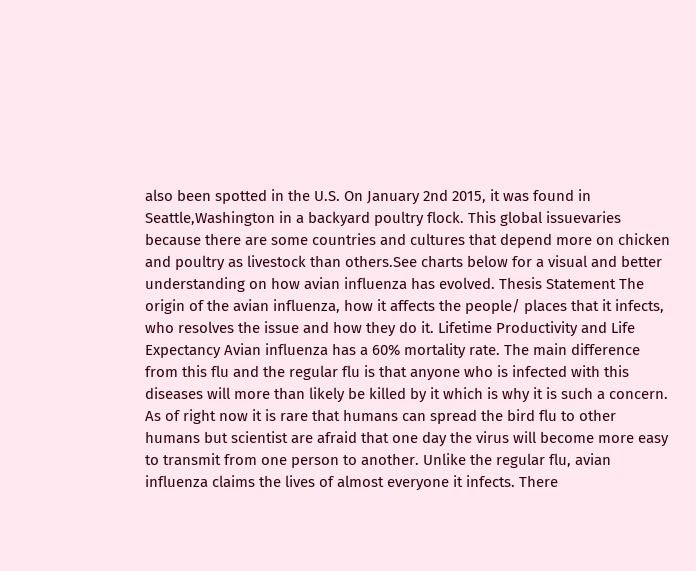also been spotted in the U.S. On January 2nd 2015, it was found in Seattle,Washington in a backyard poultry flock. This global issuevaries because there are some countries and cultures that depend more on chicken and poultry as livestock than others.See charts below for a visual and better understanding on how avian influenza has evolved. Thesis Statement The origin of the avian influenza, how it affects the people/ places that it infects, who resolves the issue and how they do it. Lifetime Productivity and Life Expectancy Avian influenza has a 60% mortality rate. The main difference from this flu and the regular flu is that anyone who is infected with this diseases will more than likely be killed by it which is why it is such a concern. As of right now it is rare that humans can spread the bird flu to other humans but scientist are afraid that one day the virus will become more easy to transmit from one person to another. Unlike the regular flu, avian influenza claims the lives of almost everyone it infects. There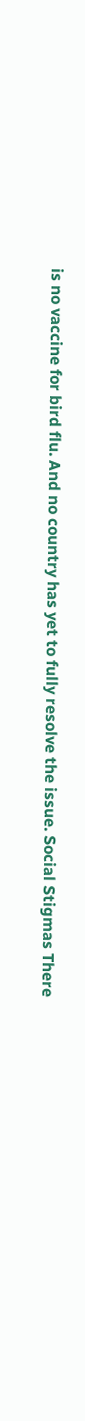is no vaccine for bird flu. And no country has yet to fully resolve the issue. Social Stigmas There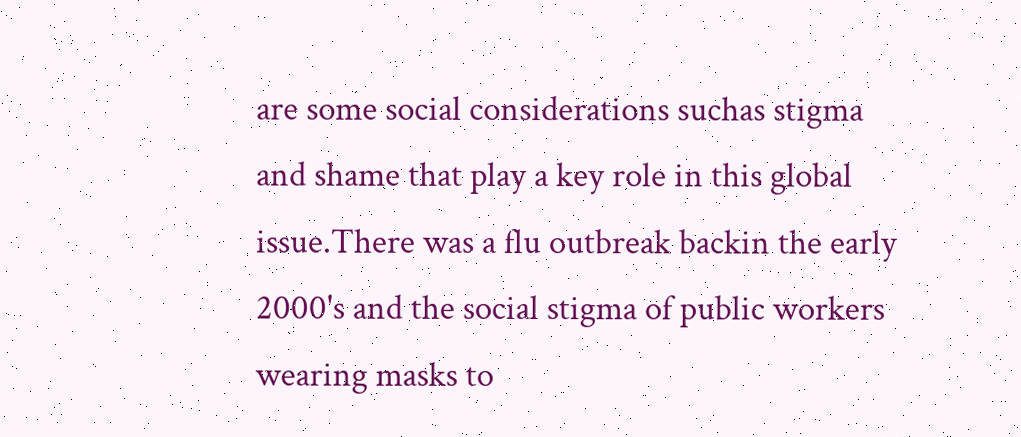are some social considerations suchas stigma and shame that play a key role in this global issue.There was a flu outbreak backin the early 2000's and the social stigma of public workers wearing masks to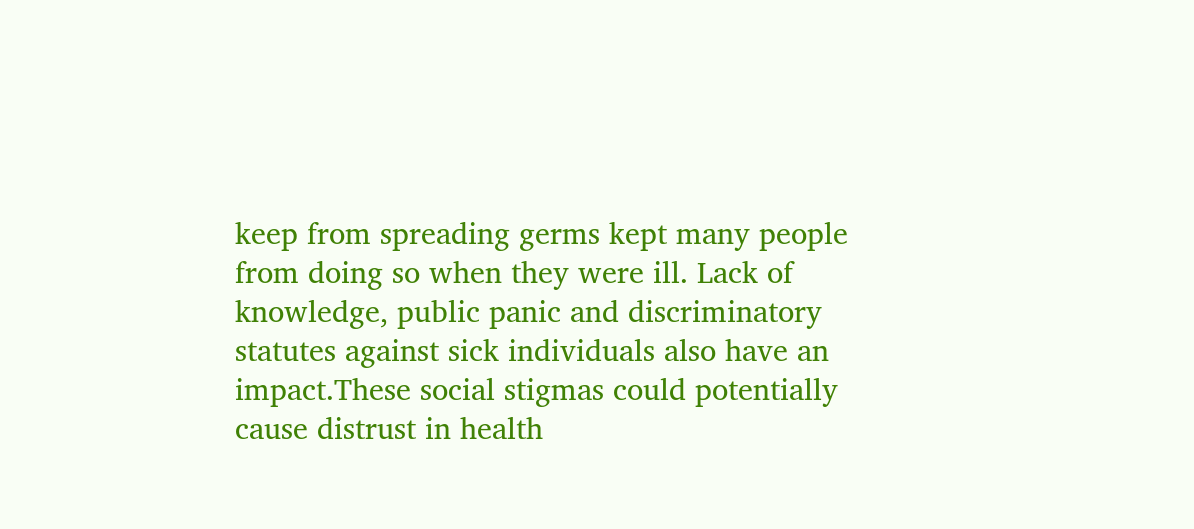keep from spreading germs kept many people from doing so when they were ill. Lack of knowledge, public panic and discriminatory statutes against sick individuals also have an impact.These social stigmas could potentially cause distrust in health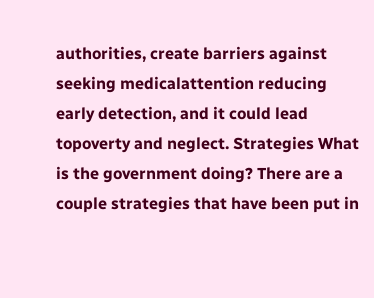authorities, create barriers against seeking medicalattention reducing early detection, and it could lead topoverty and neglect. Strategies What is the government doing? There are a couple strategies that have been put in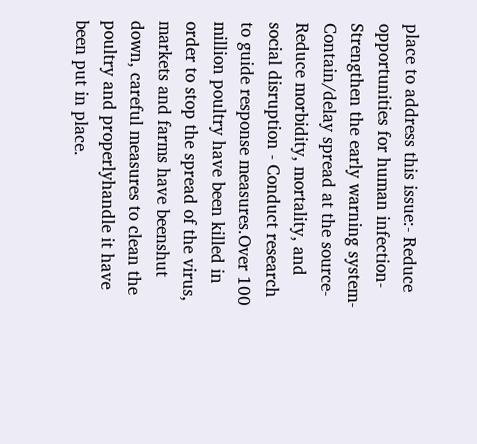place to address this issue:- Reduce opportunities for human infection-Strengthen the early warning system-Contain/delay spread at the source-Reduce morbidity, mortality, and social disruption - Conduct research to guide response measures.Over 100 million poultry have been killed in order to stop the spread of the virus, markets and farms have beenshut down, careful measures to clean the poultry and properlyhandle it have been put in place.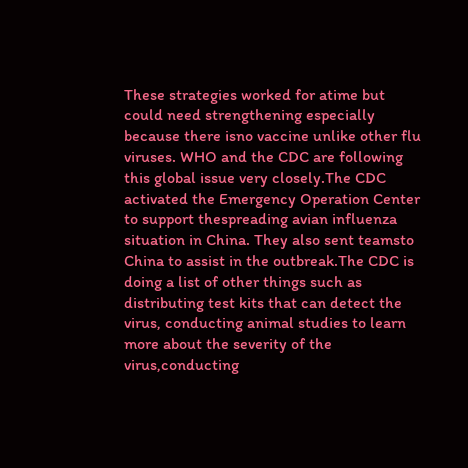These strategies worked for atime but could need strengthening especially because there isno vaccine unlike other flu viruses. WHO and the CDC are following this global issue very closely.The CDC activated the Emergency Operation Center to support thespreading avian influenza situation in China. They also sent teamsto China to assist in the outbreak.The CDC is doing a list of other things such as distributing test kits that can detect the virus, conducting animal studies to learn more about the severity of the virus,conducting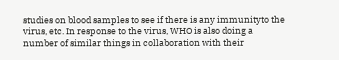studies on blood samples to see if there is any immunityto the virus, etc. In response to the virus, WHO is also doing a number of similar things in collaboration with their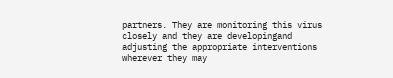partners. They are monitoring this virus closely and they are developingand adjusting the appropriate interventions wherever they may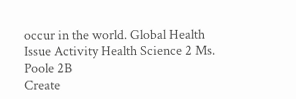occur in the world. Global Health Issue Activity Health Science 2 Ms. Poole 2B
Create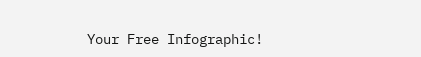Your Free Infographic!